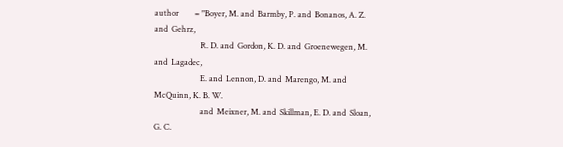author        = "Boyer, M. and  Barmby, P. and  Bonanos, A. Z. and  Gehrz,
                       R. D. and  Gordon, K. D. and  Groenewegen, M. and  Lagadec,
                       E. and  Lennon, D. and  Marengo, M. and  McQuinn, K. B. W.
                       and  Meixner, M. and  Skillman, E. D. and  Sloan, G. C.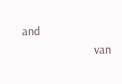and
                        van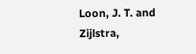Loon, J. T. and  Zijlstra,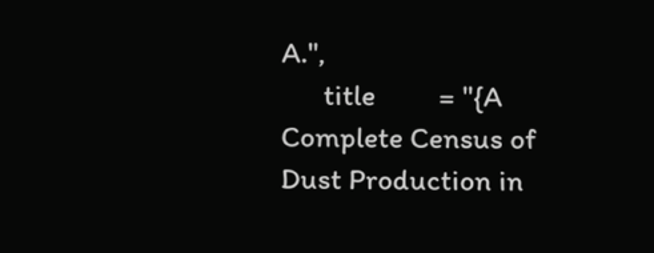A.",
      title         = "{A Complete Census of Dust Production in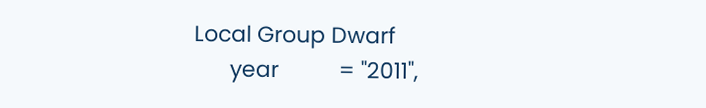Local Group Dwarf
      year          = "2011",